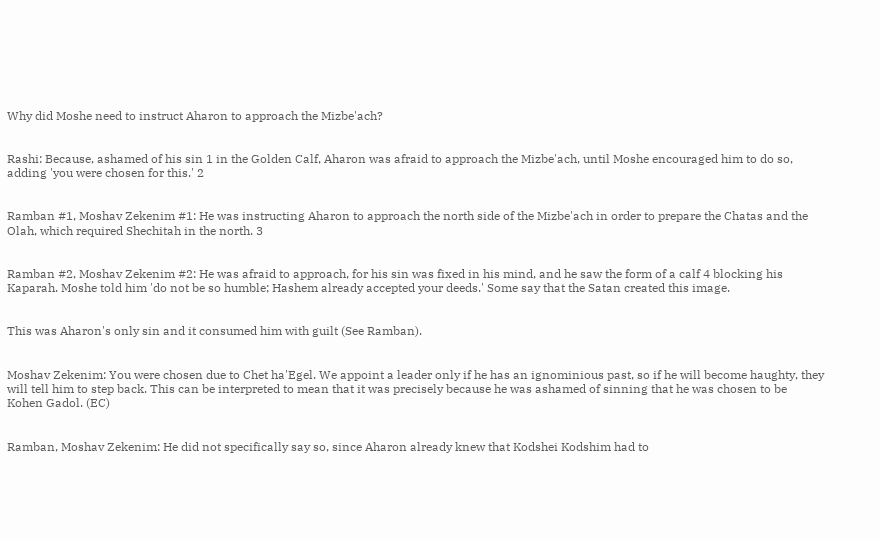Why did Moshe need to instruct Aharon to approach the Mizbe'ach?


Rashi: Because, ashamed of his sin 1 in the Golden Calf, Aharon was afraid to approach the Mizbe'ach, until Moshe encouraged him to do so, adding 'you were chosen for this.' 2


Ramban #1, Moshav Zekenim #1: He was instructing Aharon to approach the north side of the Mizbe'ach in order to prepare the Chatas and the Olah, which required Shechitah in the north. 3


Ramban #2, Moshav Zekenim #2: He was afraid to approach, for his sin was fixed in his mind, and he saw the form of a calf 4 blocking his Kaparah. Moshe told him 'do not be so humble; Hashem already accepted your deeds.' Some say that the Satan created this image.


This was Aharon's only sin and it consumed him with guilt (See Ramban).


Moshav Zekenim: You were chosen due to Chet ha'Egel. We appoint a leader only if he has an ignominious past, so if he will become haughty, they will tell him to step back. This can be interpreted to mean that it was precisely because he was ashamed of sinning that he was chosen to be Kohen Gadol. (EC)


Ramban, Moshav Zekenim: He did not specifically say so, since Aharon already knew that Kodshei Kodshim had to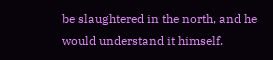be slaughtered in the north, and he would understand it himself.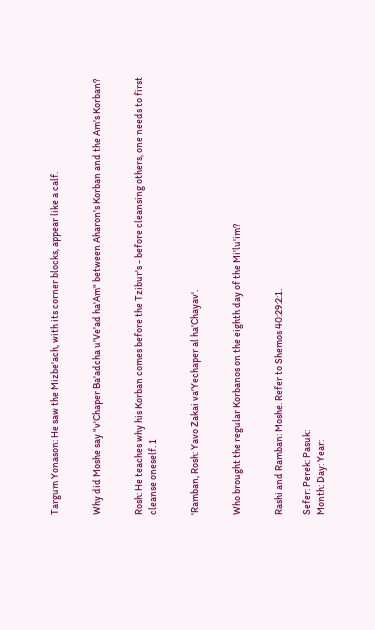Targum Yonason: He saw the Mizbe'ach, with its corner blocks, appear like a calf.


Why did Moshe say "v'Chaper Ba'adcha u'Ve'ad ha'Am" between Aharon's Korban and the Am's Korban?


Rosh: He teaches why his Korban comes before the Tzibur's - before cleansing others, one needs to first cleanse oneself. 1


'Ramban, Rosh: Yavo Zakai va'Yechaper al ha'Chayav'.


Who brought the regular Korbanos on the eighth day of the Mi'lu'im?


Rashi and Ramban: Moshe. Refer to Shemos 40:29:2:1.

Sefer: Perek: Pasuk:
Month: Day: Year: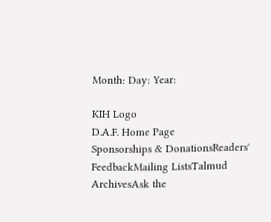Month: Day: Year:

KIH Logo
D.A.F. Home Page
Sponsorships & DonationsReaders' FeedbackMailing ListsTalmud ArchivesAsk the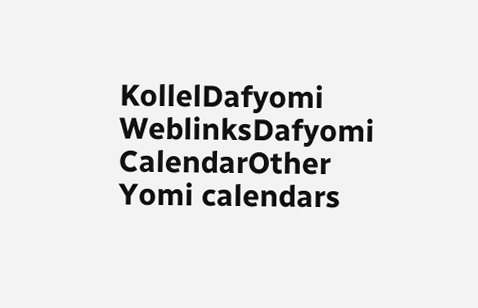KollelDafyomi WeblinksDafyomi CalendarOther Yomi calendars